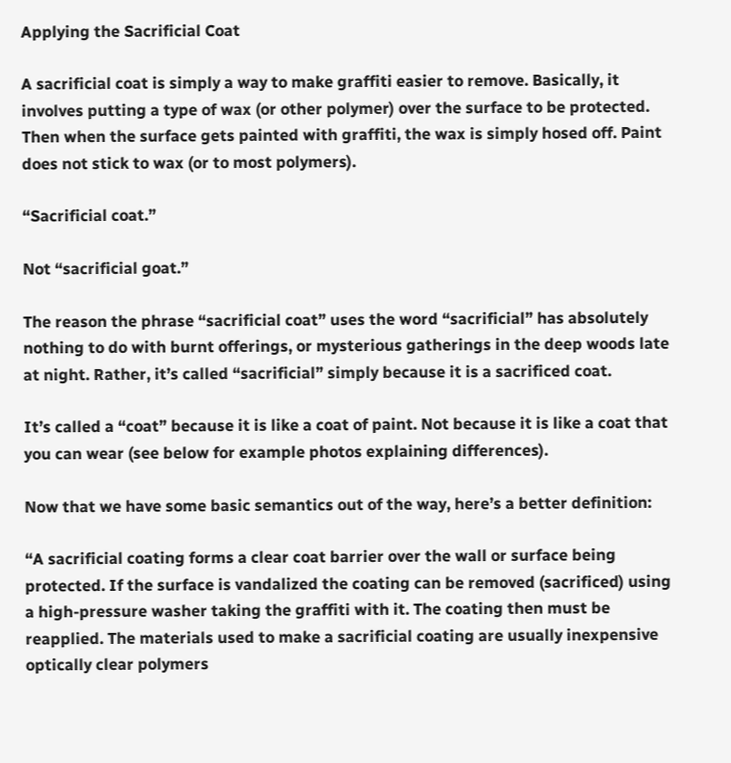Applying the Sacrificial Coat

A sacrificial coat is simply a way to make graffiti easier to remove. Basically, it involves putting a type of wax (or other polymer) over the surface to be protected. Then when the surface gets painted with graffiti, the wax is simply hosed off. Paint does not stick to wax (or to most polymers).

“Sacrificial coat.”

Not “sacrificial goat.”

The reason the phrase “sacrificial coat” uses the word “sacrificial” has absolutely nothing to do with burnt offerings, or mysterious gatherings in the deep woods late at night. Rather, it’s called “sacrificial” simply because it is a sacrificed coat.

It’s called a “coat” because it is like a coat of paint. Not because it is like a coat that you can wear (see below for example photos explaining differences).

Now that we have some basic semantics out of the way, here’s a better definition:

“A sacrificial coating forms a clear coat barrier over the wall or surface being protected. If the surface is vandalized the coating can be removed (sacrificed) using a high-pressure washer taking the graffiti with it. The coating then must be reapplied. The materials used to make a sacrificial coating are usually inexpensive optically clear polymers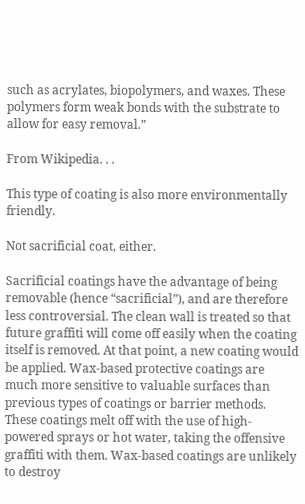such as acrylates, biopolymers, and waxes. These polymers form weak bonds with the substrate to allow for easy removal.”

From Wikipedia. . .

This type of coating is also more environmentally friendly.

Not sacrificial coat, either.

Sacrificial coatings have the advantage of being removable (hence “sacrificial”), and are therefore less controversial. The clean wall is treated so that future graffiti will come off easily when the coating itself is removed. At that point, a new coating would be applied. Wax-based protective coatings are much more sensitive to valuable surfaces than previous types of coatings or barrier methods. These coatings melt off with the use of high-powered sprays or hot water, taking the offensive graffiti with them. Wax-based coatings are unlikely to destroy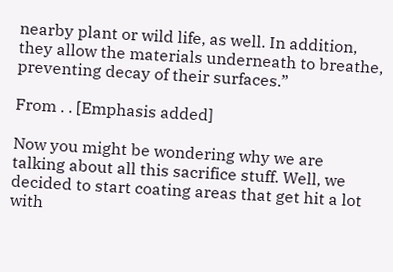nearby plant or wild life, as well. In addition, they allow the materials underneath to breathe, preventing decay of their surfaces.”

From . . [Emphasis added]

Now you might be wondering why we are talking about all this sacrifice stuff. Well, we decided to start coating areas that get hit a lot with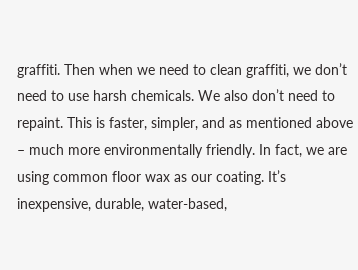graffiti. Then when we need to clean graffiti, we don’t need to use harsh chemicals. We also don’t need to repaint. This is faster, simpler, and as mentioned above – much more environmentally friendly. In fact, we are using common floor wax as our coating. It’s inexpensive, durable, water-based,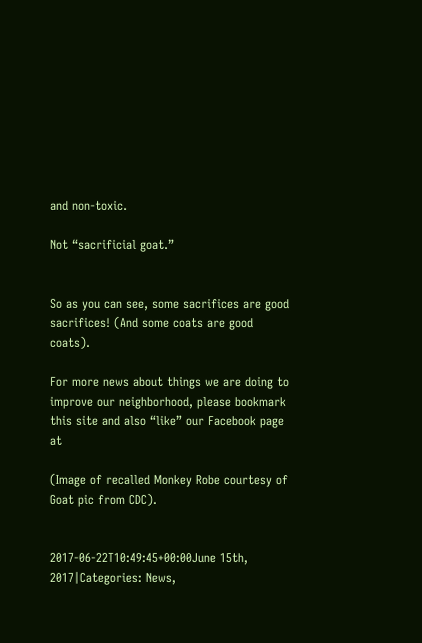and non-toxic.

Not “sacrificial goat.”


So as you can see, some sacrifices are good sacrifices! (And some coats are good coats).

For more news about things we are doing to improve our neighborhood, please bookmark this site and also “like” our Facebook page at

(Image of recalled Monkey Robe courtesy of Goat pic from CDC).


2017-06-22T10:49:45+00:00June 15th, 2017|Categories: News,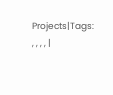Projects|Tags: , , , , |